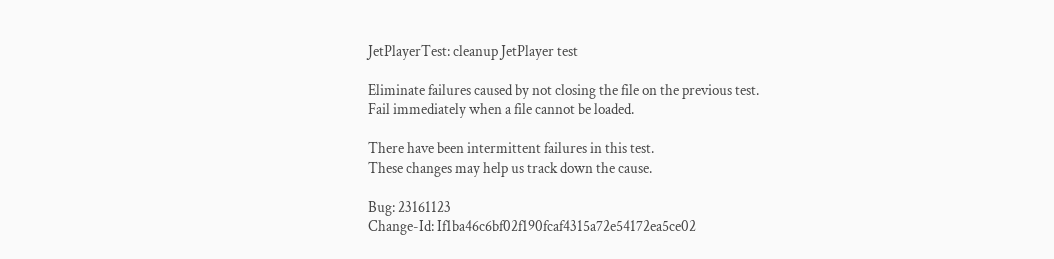JetPlayerTest: cleanup JetPlayer test

Eliminate failures caused by not closing the file on the previous test.
Fail immediately when a file cannot be loaded.

There have been intermittent failures in this test.
These changes may help us track down the cause.

Bug: 23161123
Change-Id: If1ba46c6bf02f190fcaf4315a72e54172ea5ce02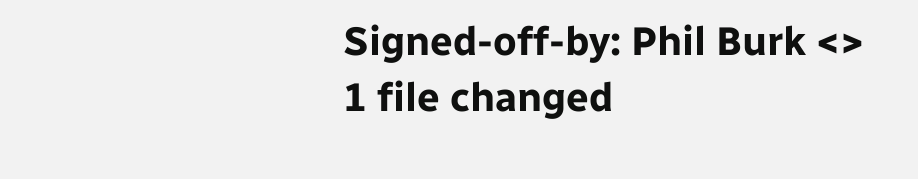Signed-off-by: Phil Burk <>
1 file changed